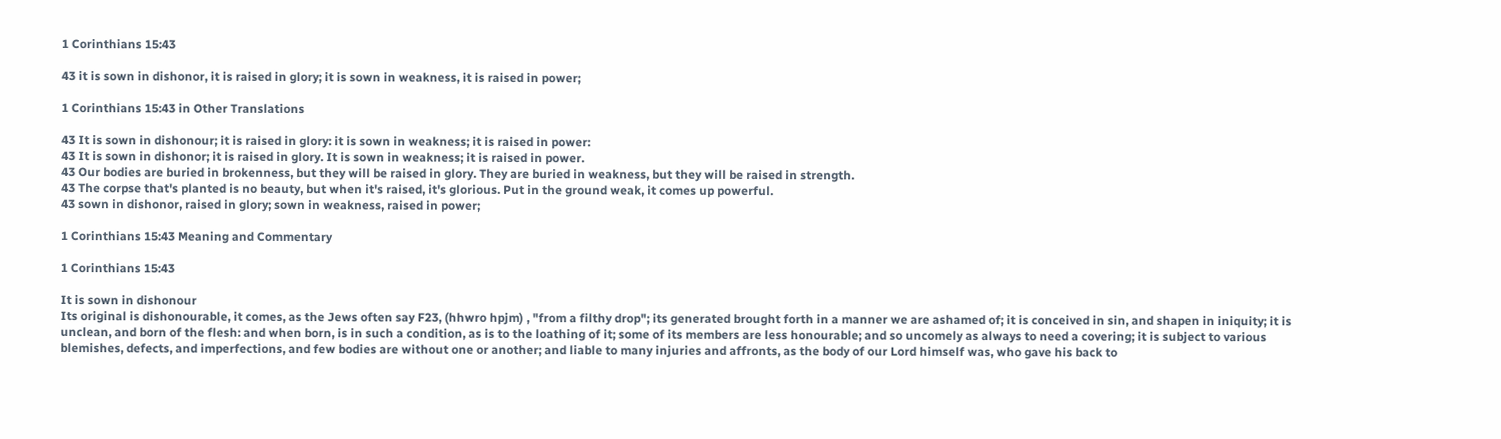1 Corinthians 15:43

43 it is sown in dishonor, it is raised in glory; it is sown in weakness, it is raised in power;

1 Corinthians 15:43 in Other Translations

43 It is sown in dishonour; it is raised in glory: it is sown in weakness; it is raised in power:
43 It is sown in dishonor; it is raised in glory. It is sown in weakness; it is raised in power.
43 Our bodies are buried in brokenness, but they will be raised in glory. They are buried in weakness, but they will be raised in strength.
43 The corpse that's planted is no beauty, but when it's raised, it's glorious. Put in the ground weak, it comes up powerful.
43 sown in dishonor, raised in glory; sown in weakness, raised in power;

1 Corinthians 15:43 Meaning and Commentary

1 Corinthians 15:43

It is sown in dishonour
Its original is dishonourable, it comes, as the Jews often say F23, (hhwro hpjm) , "from a filthy drop"; its generated brought forth in a manner we are ashamed of; it is conceived in sin, and shapen in iniquity; it is unclean, and born of the flesh: and when born, is in such a condition, as is to the loathing of it; some of its members are less honourable; and so uncomely as always to need a covering; it is subject to various blemishes, defects, and imperfections, and few bodies are without one or another; and liable to many injuries and affronts, as the body of our Lord himself was, who gave his back to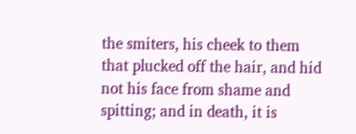the smiters, his cheek to them that plucked off the hair, and hid not his face from shame and spitting; and in death, it is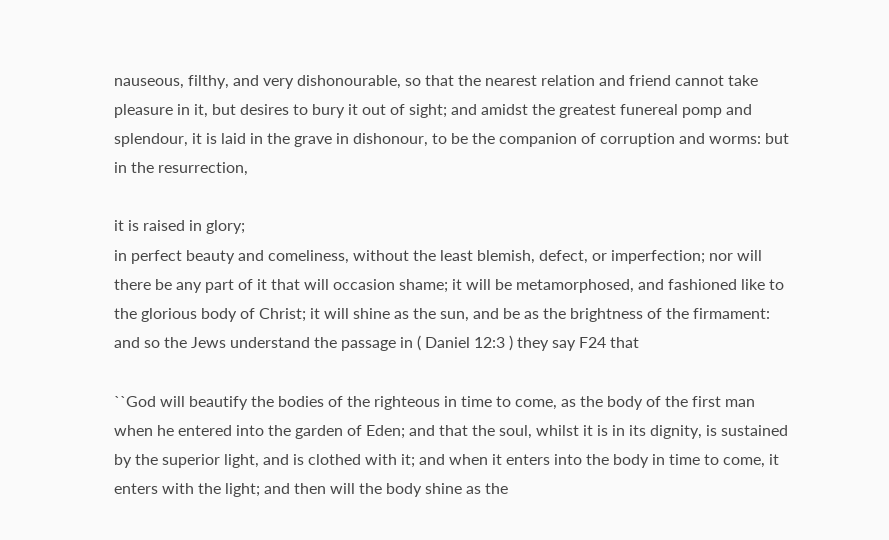nauseous, filthy, and very dishonourable, so that the nearest relation and friend cannot take pleasure in it, but desires to bury it out of sight; and amidst the greatest funereal pomp and splendour, it is laid in the grave in dishonour, to be the companion of corruption and worms: but in the resurrection,

it is raised in glory;
in perfect beauty and comeliness, without the least blemish, defect, or imperfection; nor will there be any part of it that will occasion shame; it will be metamorphosed, and fashioned like to the glorious body of Christ; it will shine as the sun, and be as the brightness of the firmament: and so the Jews understand the passage in ( Daniel 12:3 ) they say F24 that

``God will beautify the bodies of the righteous in time to come, as the body of the first man when he entered into the garden of Eden; and that the soul, whilst it is in its dignity, is sustained by the superior light, and is clothed with it; and when it enters into the body in time to come, it enters with the light; and then will the body shine as the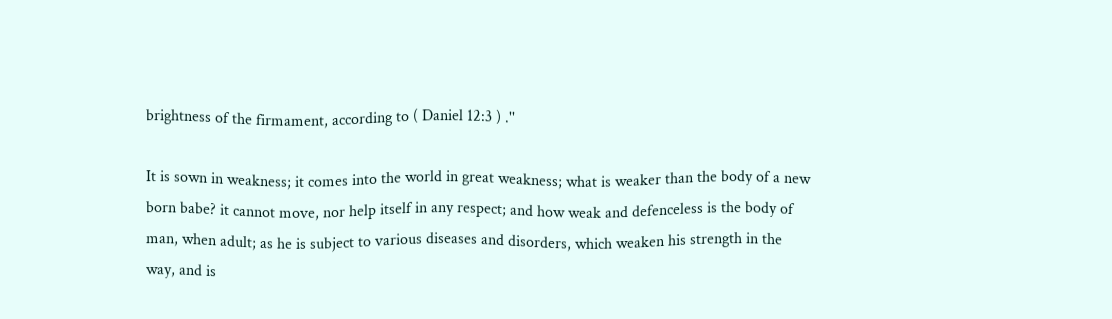brightness of the firmament, according to ( Daniel 12:3 ) .''

It is sown in weakness; it comes into the world in great weakness; what is weaker than the body of a new born babe? it cannot move, nor help itself in any respect; and how weak and defenceless is the body of man, when adult; as he is subject to various diseases and disorders, which weaken his strength in the way, and is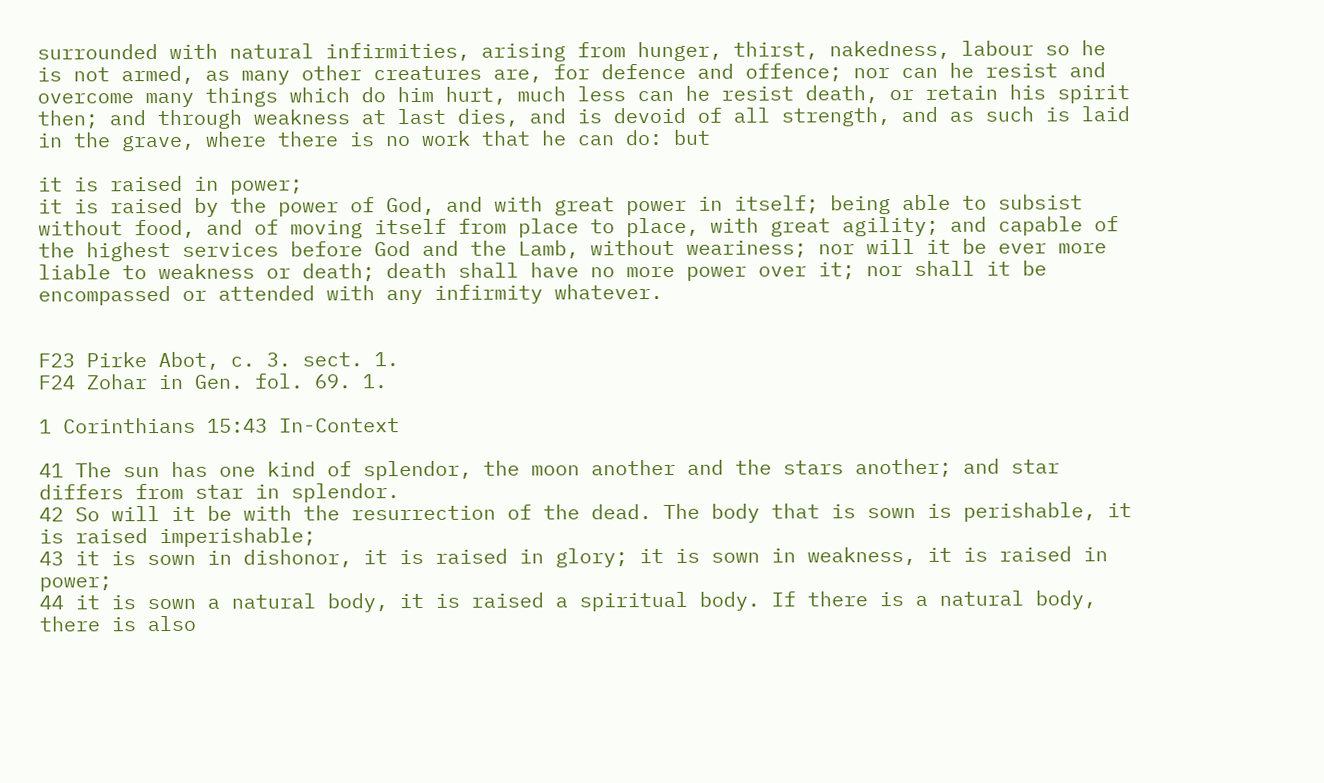surrounded with natural infirmities, arising from hunger, thirst, nakedness, labour so he is not armed, as many other creatures are, for defence and offence; nor can he resist and overcome many things which do him hurt, much less can he resist death, or retain his spirit then; and through weakness at last dies, and is devoid of all strength, and as such is laid in the grave, where there is no work that he can do: but

it is raised in power;
it is raised by the power of God, and with great power in itself; being able to subsist without food, and of moving itself from place to place, with great agility; and capable of the highest services before God and the Lamb, without weariness; nor will it be ever more liable to weakness or death; death shall have no more power over it; nor shall it be encompassed or attended with any infirmity whatever.


F23 Pirke Abot, c. 3. sect. 1.
F24 Zohar in Gen. fol. 69. 1.

1 Corinthians 15:43 In-Context

41 The sun has one kind of splendor, the moon another and the stars another; and star differs from star in splendor.
42 So will it be with the resurrection of the dead. The body that is sown is perishable, it is raised imperishable;
43 it is sown in dishonor, it is raised in glory; it is sown in weakness, it is raised in power;
44 it is sown a natural body, it is raised a spiritual body. If there is a natural body, there is also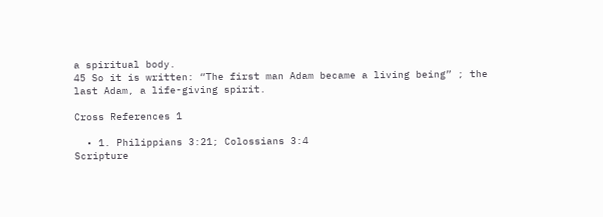a spiritual body.
45 So it is written: “The first man Adam became a living being” ; the last Adam, a life-giving spirit.

Cross References 1

  • 1. Philippians 3:21; Colossians 3:4
Scripture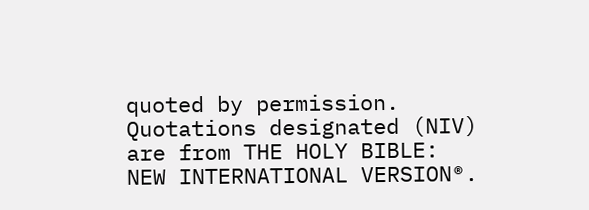quoted by permission.  Quotations designated (NIV) are from THE HOLY BIBLE: NEW INTERNATIONAL VERSION®.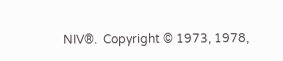NIV®.  Copyright © 1973, 1978,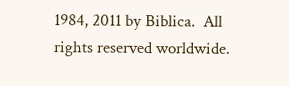1984, 2011 by Biblica.  All rights reserved worldwide.